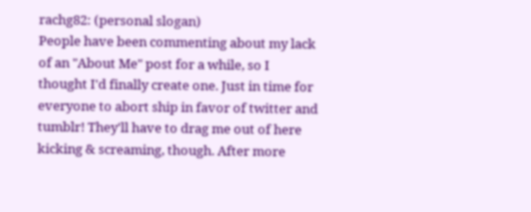rachg82: (personal slogan)
People have been commenting about my lack of an "About Me" post for a while, so I thought I'd finally create one. Just in time for everyone to abort ship in favor of twitter and tumblr! They'll have to drag me out of here kicking & screaming, though. After more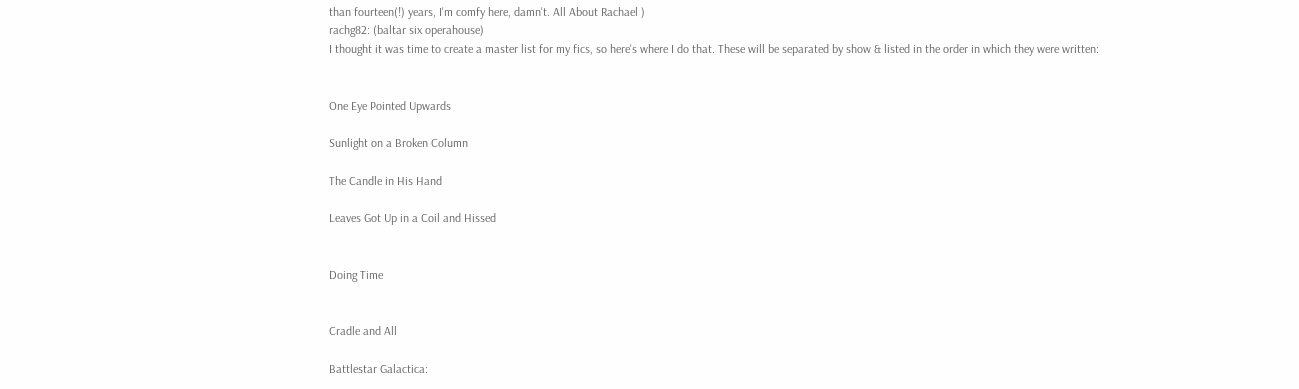than fourteen(!) years, I'm comfy here, damn't. All About Rachael )
rachg82: (baltar six operahouse)
I thought it was time to create a master list for my fics, so here's where I do that. These will be separated by show & listed in the order in which they were written:


One Eye Pointed Upwards

Sunlight on a Broken Column

The Candle in His Hand

Leaves Got Up in a Coil and Hissed


Doing Time


Cradle and All

Battlestar Galactica: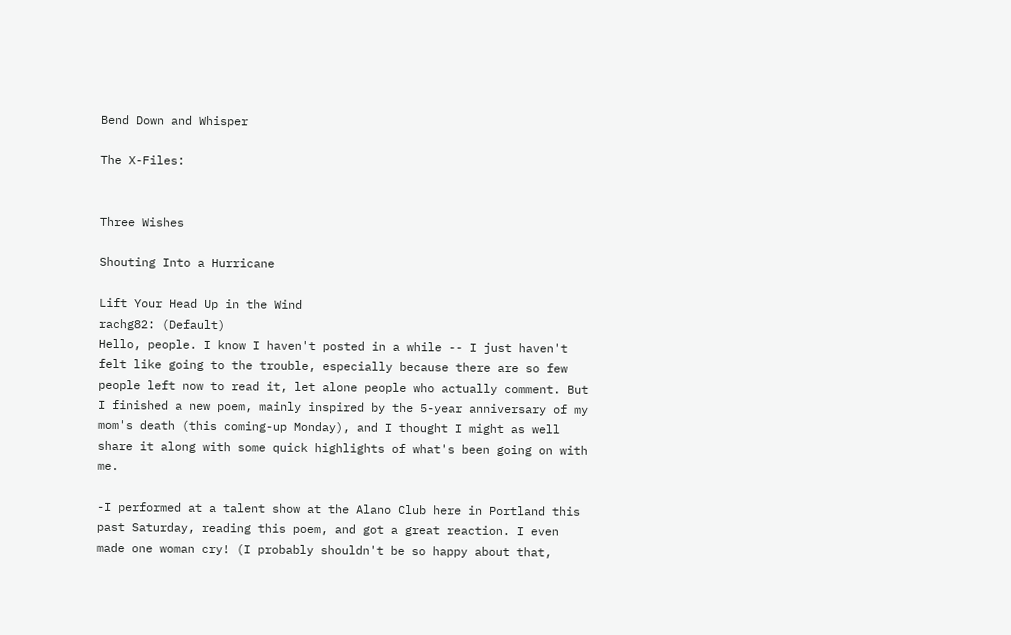Bend Down and Whisper

The X-Files:


Three Wishes

Shouting Into a Hurricane

Lift Your Head Up in the Wind
rachg82: (Default)
Hello, people. I know I haven't posted in a while -- I just haven't felt like going to the trouble, especially because there are so few people left now to read it, let alone people who actually comment. But I finished a new poem, mainly inspired by the 5-year anniversary of my mom's death (this coming-up Monday), and I thought I might as well share it along with some quick highlights of what's been going on with me.

-I performed at a talent show at the Alano Club here in Portland this past Saturday, reading this poem, and got a great reaction. I even made one woman cry! (I probably shouldn't be so happy about that,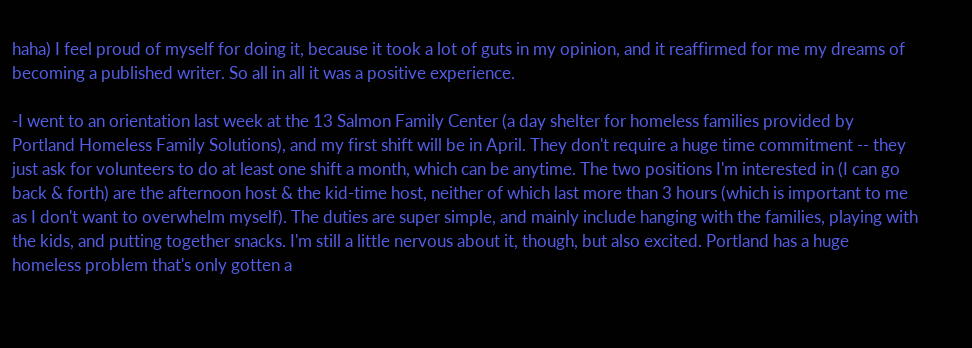haha) I feel proud of myself for doing it, because it took a lot of guts in my opinion, and it reaffirmed for me my dreams of becoming a published writer. So all in all it was a positive experience.

-I went to an orientation last week at the 13 Salmon Family Center (a day shelter for homeless families provided by Portland Homeless Family Solutions), and my first shift will be in April. They don't require a huge time commitment -- they just ask for volunteers to do at least one shift a month, which can be anytime. The two positions I'm interested in (I can go back & forth) are the afternoon host & the kid-time host, neither of which last more than 3 hours (which is important to me as I don't want to overwhelm myself). The duties are super simple, and mainly include hanging with the families, playing with the kids, and putting together snacks. I'm still a little nervous about it, though, but also excited. Portland has a huge homeless problem that's only gotten a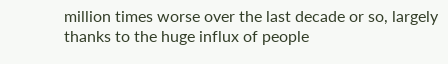million times worse over the last decade or so, largely thanks to the huge influx of people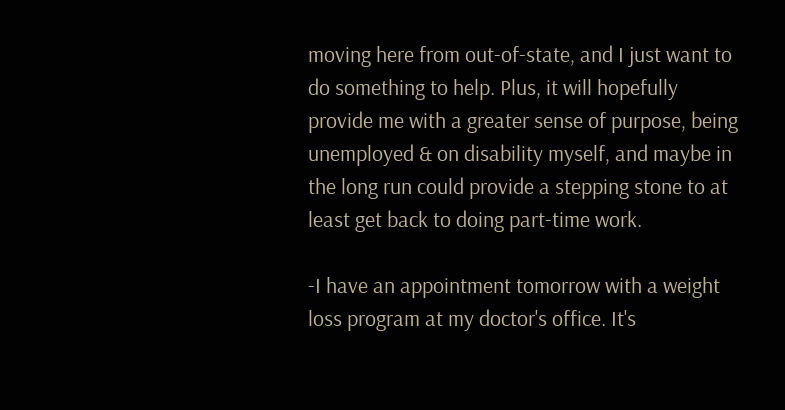moving here from out-of-state, and I just want to do something to help. Plus, it will hopefully provide me with a greater sense of purpose, being unemployed & on disability myself, and maybe in the long run could provide a stepping stone to at least get back to doing part-time work.

-I have an appointment tomorrow with a weight loss program at my doctor's office. It's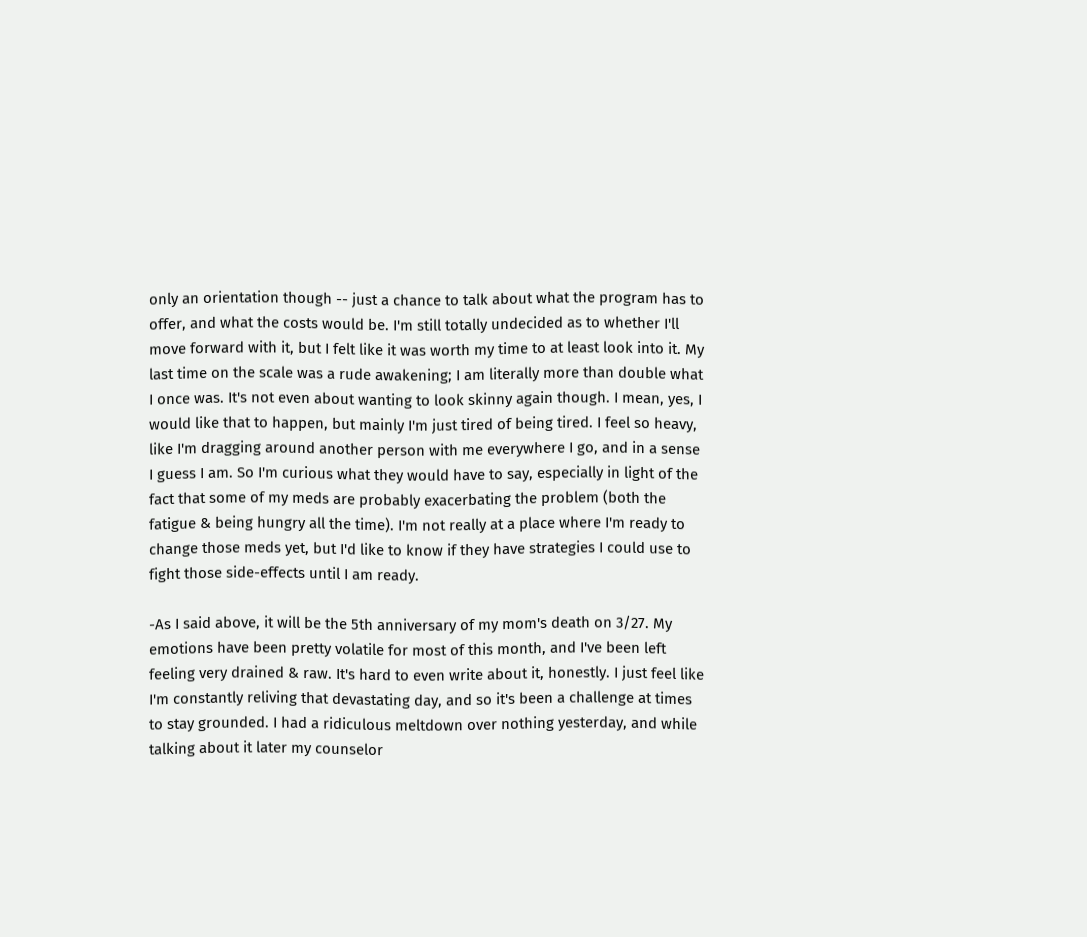only an orientation though -- just a chance to talk about what the program has to offer, and what the costs would be. I'm still totally undecided as to whether I'll move forward with it, but I felt like it was worth my time to at least look into it. My last time on the scale was a rude awakening; I am literally more than double what I once was. It's not even about wanting to look skinny again though. I mean, yes, I would like that to happen, but mainly I'm just tired of being tired. I feel so heavy, like I'm dragging around another person with me everywhere I go, and in a sense I guess I am. So I'm curious what they would have to say, especially in light of the fact that some of my meds are probably exacerbating the problem (both the fatigue & being hungry all the time). I'm not really at a place where I'm ready to change those meds yet, but I'd like to know if they have strategies I could use to fight those side-effects until I am ready.

-As I said above, it will be the 5th anniversary of my mom's death on 3/27. My emotions have been pretty volatile for most of this month, and I've been left feeling very drained & raw. It's hard to even write about it, honestly. I just feel like I'm constantly reliving that devastating day, and so it's been a challenge at times to stay grounded. I had a ridiculous meltdown over nothing yesterday, and while talking about it later my counselor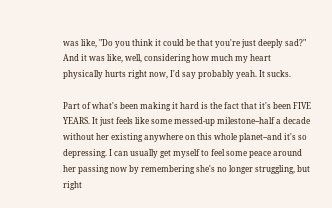was like, "Do you think it could be that you're just deeply sad?" And it was like, well, considering how much my heart physically hurts right now, I'd say probably yeah. It sucks.

Part of what's been making it hard is the fact that it's been FIVE YEARS. It just feels like some messed-up milestone--half a decade without her existing anywhere on this whole planet--and it's so depressing. I can usually get myself to feel some peace around her passing now by remembering she's no longer struggling, but right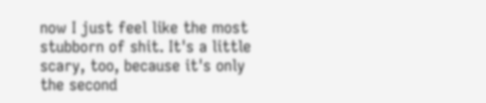now I just feel like the most stubborn of shit. It's a little scary, too, because it's only the second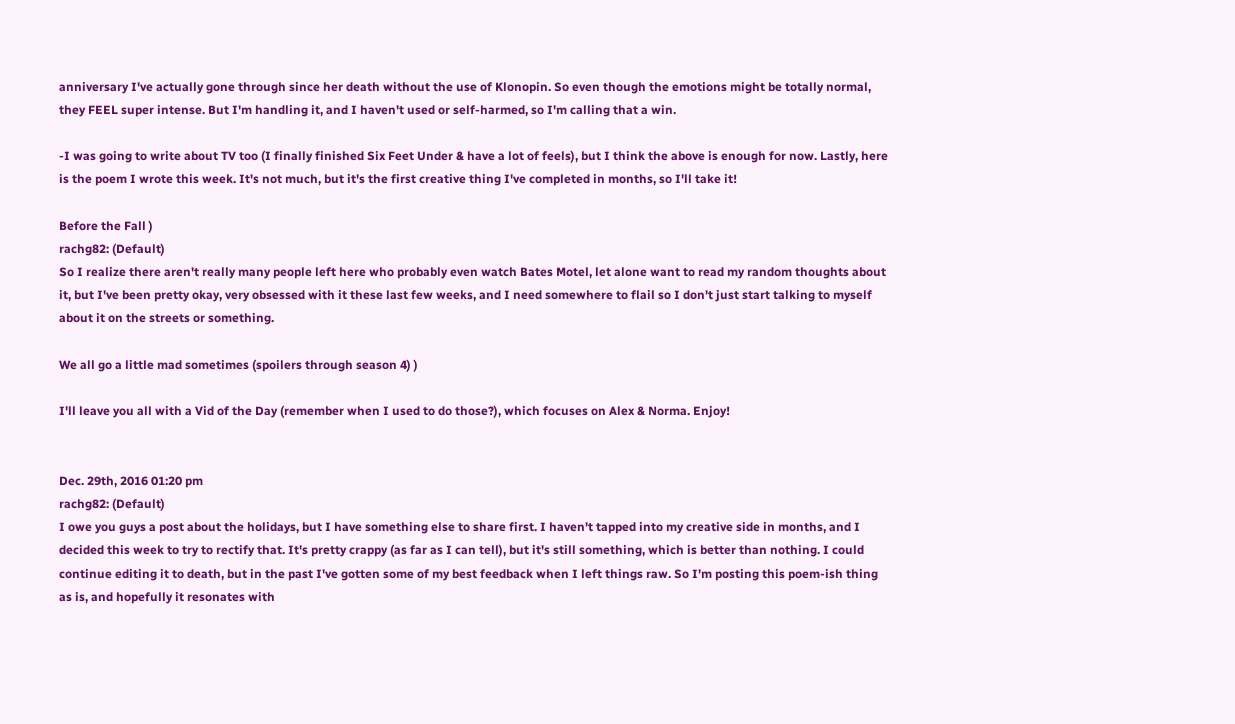anniversary I've actually gone through since her death without the use of Klonopin. So even though the emotions might be totally normal, they FEEL super intense. But I'm handling it, and I haven't used or self-harmed, so I'm calling that a win.

-I was going to write about TV too (I finally finished Six Feet Under & have a lot of feels), but I think the above is enough for now. Lastly, here is the poem I wrote this week. It's not much, but it's the first creative thing I've completed in months, so I'll take it!

Before the Fall )
rachg82: (Default)
So I realize there aren't really many people left here who probably even watch Bates Motel, let alone want to read my random thoughts about it, but I've been pretty okay, very obsessed with it these last few weeks, and I need somewhere to flail so I don't just start talking to myself about it on the streets or something.

We all go a little mad sometimes (spoilers through season 4) )

I'll leave you all with a Vid of the Day (remember when I used to do those?), which focuses on Alex & Norma. Enjoy!


Dec. 29th, 2016 01:20 pm
rachg82: (Default)
I owe you guys a post about the holidays, but I have something else to share first. I haven't tapped into my creative side in months, and I decided this week to try to rectify that. It's pretty crappy (as far as I can tell), but it's still something, which is better than nothing. I could continue editing it to death, but in the past I've gotten some of my best feedback when I left things raw. So I'm posting this poem-ish thing as is, and hopefully it resonates with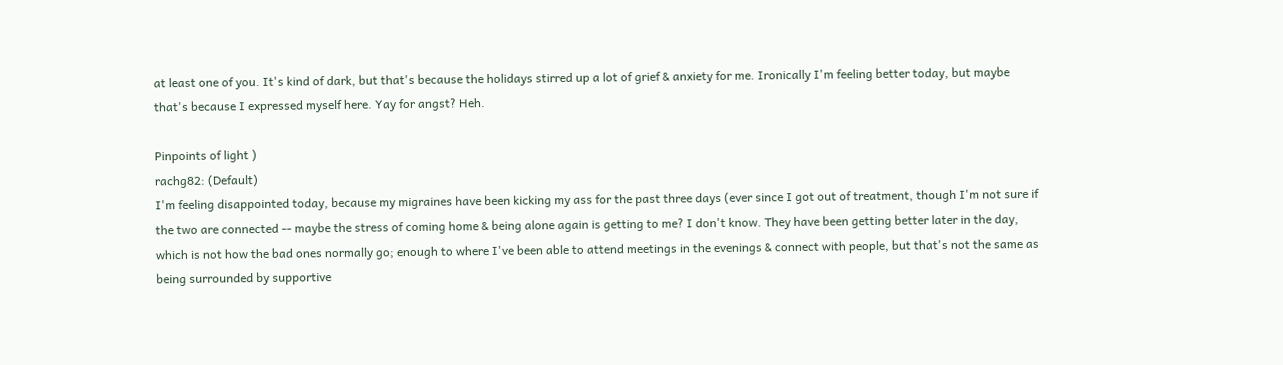at least one of you. It's kind of dark, but that's because the holidays stirred up a lot of grief & anxiety for me. Ironically I'm feeling better today, but maybe that's because I expressed myself here. Yay for angst? Heh.

Pinpoints of light )
rachg82: (Default)
I'm feeling disappointed today, because my migraines have been kicking my ass for the past three days (ever since I got out of treatment, though I'm not sure if the two are connected -- maybe the stress of coming home & being alone again is getting to me? I don't know. They have been getting better later in the day, which is not how the bad ones normally go; enough to where I've been able to attend meetings in the evenings & connect with people, but that's not the same as being surrounded by supportive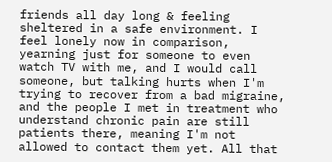friends all day long & feeling sheltered in a safe environment. I feel lonely now in comparison, yearning just for someone to even watch TV with me, and I would call someone, but talking hurts when I'm trying to recover from a bad migraine, and the people I met in treatment who understand chronic pain are still patients there, meaning I'm not allowed to contact them yet. All that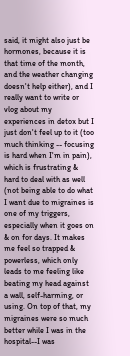said, it might also just be hormones, because it is that time of the month, and the weather changing doesn't help either), and I really want to write or vlog about my experiences in detox but I just don't feel up to it (too much thinking -- focusing is hard when I'm in pain), which is frustrating & hard to deal with as well (not being able to do what I want due to migraines is one of my triggers, especially when it goes on & on for days. It makes me feel so trapped & powerless, which only leads to me feeling like beating my head against a wall, self-harming, or using. On top of that, my migraines were so much better while I was in the hospital--I was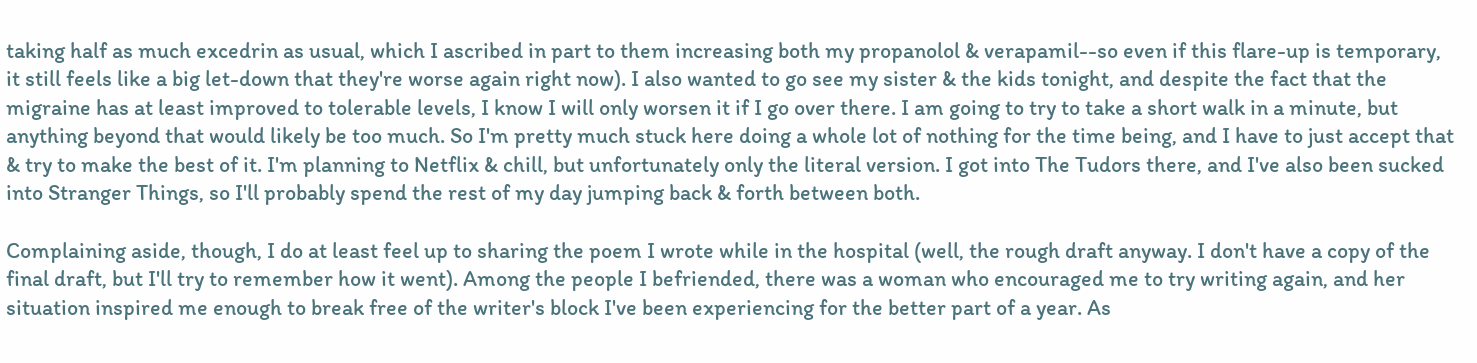taking half as much excedrin as usual, which I ascribed in part to them increasing both my propanolol & verapamil--so even if this flare-up is temporary, it still feels like a big let-down that they're worse again right now). I also wanted to go see my sister & the kids tonight, and despite the fact that the migraine has at least improved to tolerable levels, I know I will only worsen it if I go over there. I am going to try to take a short walk in a minute, but anything beyond that would likely be too much. So I'm pretty much stuck here doing a whole lot of nothing for the time being, and I have to just accept that & try to make the best of it. I'm planning to Netflix & chill, but unfortunately only the literal version. I got into The Tudors there, and I've also been sucked into Stranger Things, so I'll probably spend the rest of my day jumping back & forth between both.

Complaining aside, though, I do at least feel up to sharing the poem I wrote while in the hospital (well, the rough draft anyway. I don't have a copy of the final draft, but I'll try to remember how it went). Among the people I befriended, there was a woman who encouraged me to try writing again, and her situation inspired me enough to break free of the writer's block I've been experiencing for the better part of a year. As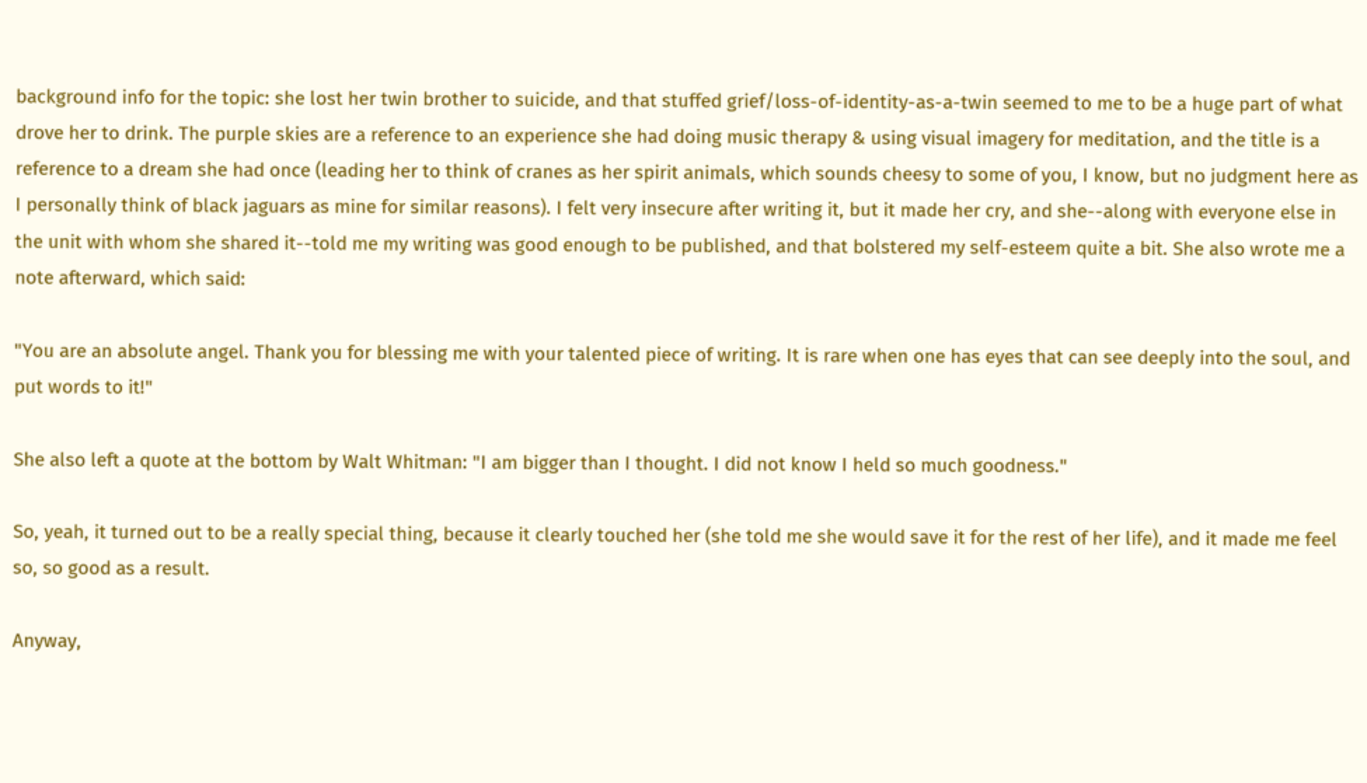background info for the topic: she lost her twin brother to suicide, and that stuffed grief/loss-of-identity-as-a-twin seemed to me to be a huge part of what drove her to drink. The purple skies are a reference to an experience she had doing music therapy & using visual imagery for meditation, and the title is a reference to a dream she had once (leading her to think of cranes as her spirit animals, which sounds cheesy to some of you, I know, but no judgment here as I personally think of black jaguars as mine for similar reasons). I felt very insecure after writing it, but it made her cry, and she--along with everyone else in the unit with whom she shared it--told me my writing was good enough to be published, and that bolstered my self-esteem quite a bit. She also wrote me a note afterward, which said:

"You are an absolute angel. Thank you for blessing me with your talented piece of writing. It is rare when one has eyes that can see deeply into the soul, and put words to it!"

She also left a quote at the bottom by Walt Whitman: "I am bigger than I thought. I did not know I held so much goodness."

So, yeah, it turned out to be a really special thing, because it clearly touched her (she told me she would save it for the rest of her life), and it made me feel so, so good as a result.

Anyway,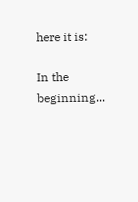here it is:

In the beginning...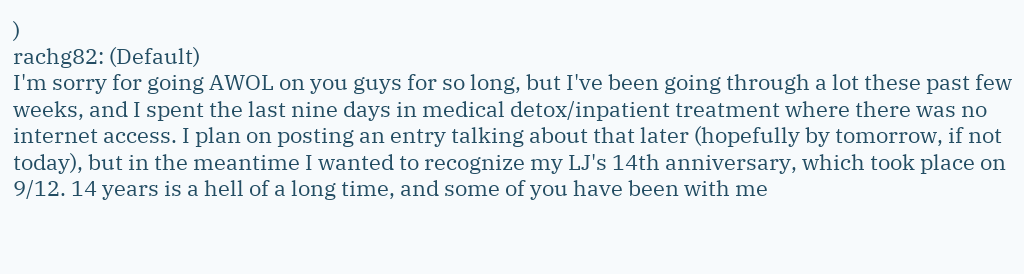)
rachg82: (Default)
I'm sorry for going AWOL on you guys for so long, but I've been going through a lot these past few weeks, and I spent the last nine days in medical detox/inpatient treatment where there was no internet access. I plan on posting an entry talking about that later (hopefully by tomorrow, if not today), but in the meantime I wanted to recognize my LJ's 14th anniversary, which took place on 9/12. 14 years is a hell of a long time, and some of you have been with me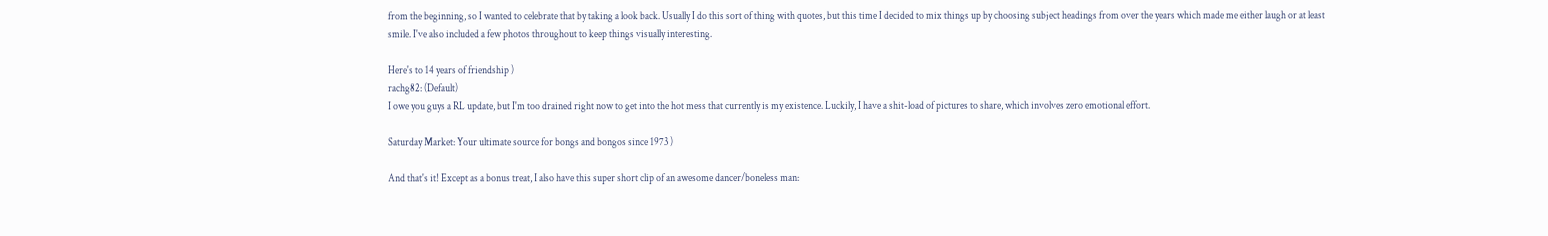from the beginning, so I wanted to celebrate that by taking a look back. Usually I do this sort of thing with quotes, but this time I decided to mix things up by choosing subject headings from over the years which made me either laugh or at least smile. I've also included a few photos throughout to keep things visually interesting.

Here's to 14 years of friendship )
rachg82: (Default)
I owe you guys a RL update, but I'm too drained right now to get into the hot mess that currently is my existence. Luckily, I have a shit-load of pictures to share, which involves zero emotional effort.

Saturday Market: Your ultimate source for bongs and bongos since 1973 )

And that's it! Except as a bonus treat, I also have this super short clip of an awesome dancer/boneless man: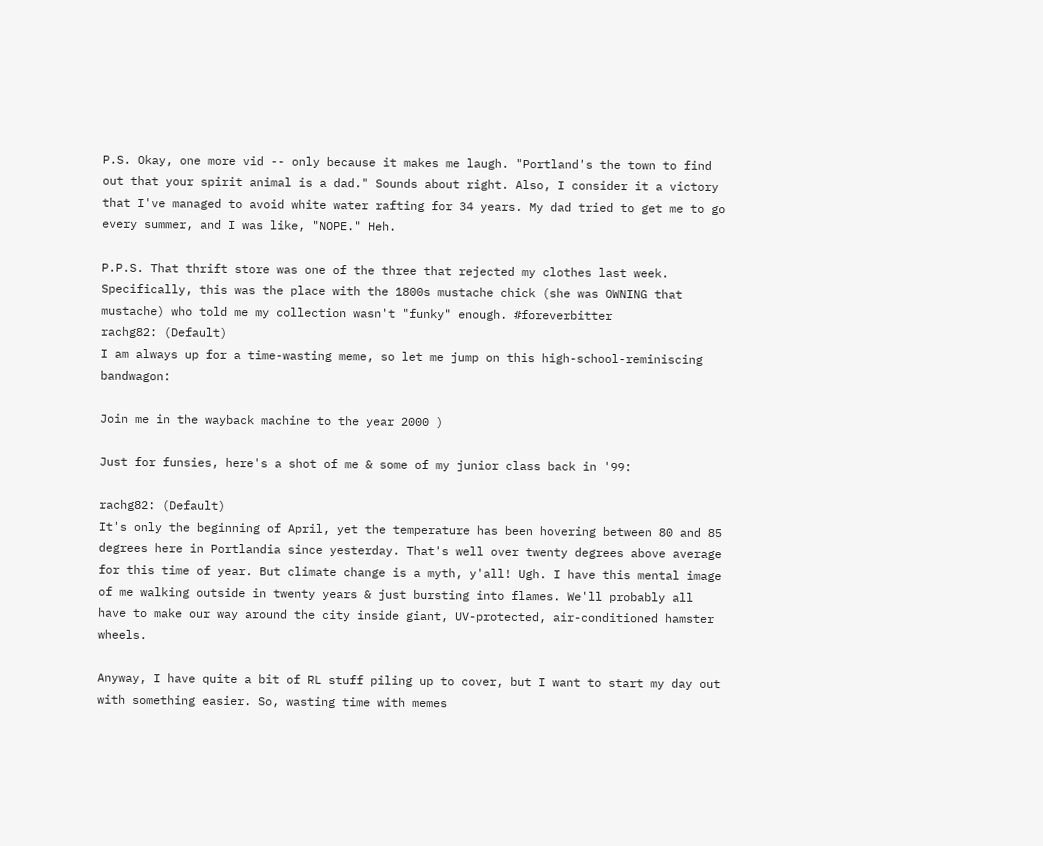P.S. Okay, one more vid -- only because it makes me laugh. "Portland's the town to find out that your spirit animal is a dad." Sounds about right. Also, I consider it a victory that I've managed to avoid white water rafting for 34 years. My dad tried to get me to go every summer, and I was like, "NOPE." Heh.

P.P.S. That thrift store was one of the three that rejected my clothes last week. Specifically, this was the place with the 1800s mustache chick (she was OWNING that mustache) who told me my collection wasn't "funky" enough. #foreverbitter
rachg82: (Default)
I am always up for a time-wasting meme, so let me jump on this high-school-reminiscing bandwagon:

Join me in the wayback machine to the year 2000 )

Just for funsies, here's a shot of me & some of my junior class back in '99:

rachg82: (Default)
It's only the beginning of April, yet the temperature has been hovering between 80 and 85 degrees here in Portlandia since yesterday. That's well over twenty degrees above average for this time of year. But climate change is a myth, y'all! Ugh. I have this mental image of me walking outside in twenty years & just bursting into flames. We'll probably all have to make our way around the city inside giant, UV-protected, air-conditioned hamster wheels.

Anyway, I have quite a bit of RL stuff piling up to cover, but I want to start my day out with something easier. So, wasting time with memes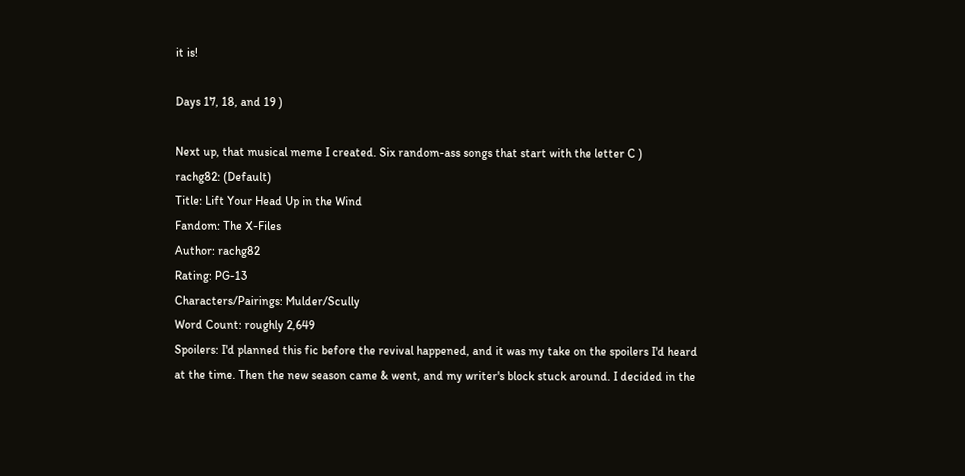it is!

Days 17, 18, and 19 )

Next up, that musical meme I created. Six random-ass songs that start with the letter C )
rachg82: (Default)
Title: Lift Your Head Up in the Wind
Fandom: The X-Files
Author: rachg82
Rating: PG-13
Characters/Pairings: Mulder/Scully
Word Count: roughly 2,649
Spoilers: I'd planned this fic before the revival happened, and it was my take on the spoilers I'd heard at the time. Then the new season came & went, and my writer's block stuck around. I decided in the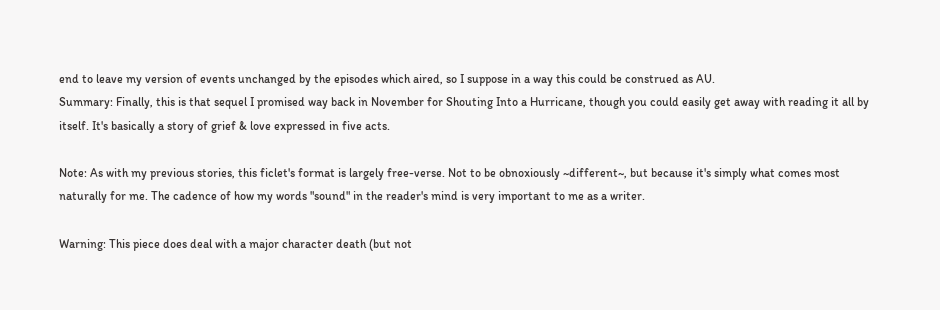end to leave my version of events unchanged by the episodes which aired, so I suppose in a way this could be construed as AU.
Summary: Finally, this is that sequel I promised way back in November for Shouting Into a Hurricane, though you could easily get away with reading it all by itself. It's basically a story of grief & love expressed in five acts.

Note: As with my previous stories, this ficlet's format is largely free-verse. Not to be obnoxiously ~different~, but because it's simply what comes most naturally for me. The cadence of how my words "sound" in the reader's mind is very important to me as a writer.

Warning: This piece does deal with a major character death (but not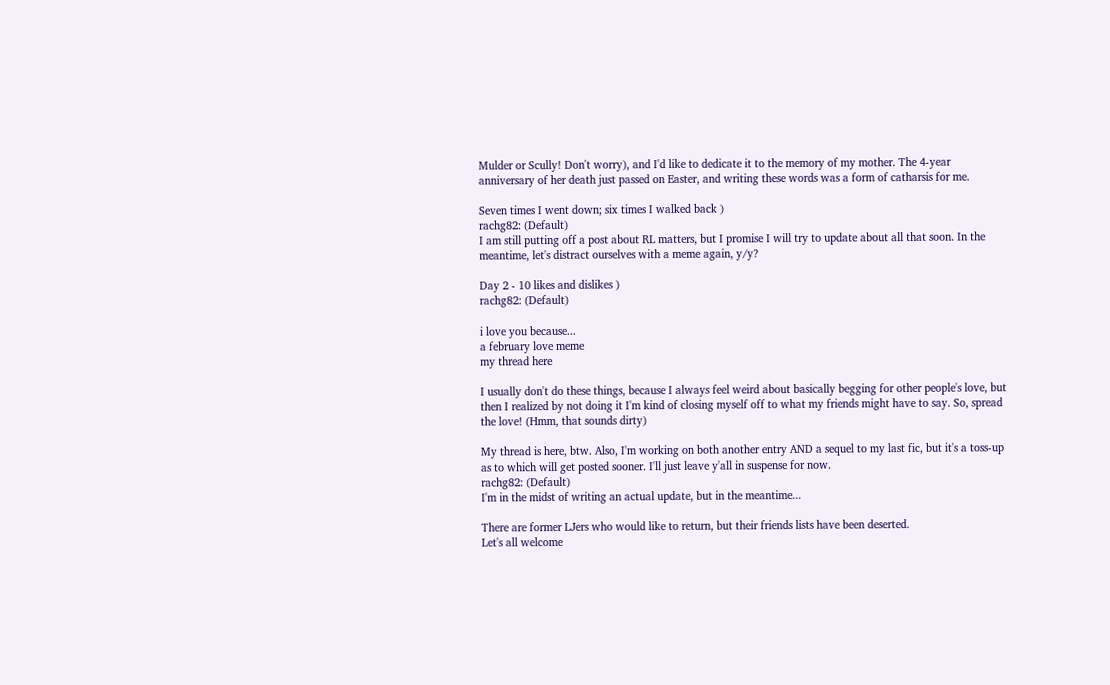Mulder or Scully! Don't worry), and I'd like to dedicate it to the memory of my mother. The 4-year anniversary of her death just passed on Easter, and writing these words was a form of catharsis for me.

Seven times I went down; six times I walked back )
rachg82: (Default)
I am still putting off a post about RL matters, but I promise I will try to update about all that soon. In the meantime, let's distract ourselves with a meme again, y/y?

Day 2 - 10 likes and dislikes )
rachg82: (Default)

i love you because...
a february love meme
my thread here

I usually don't do these things, because I always feel weird about basically begging for other people's love, but then I realized by not doing it I'm kind of closing myself off to what my friends might have to say. So, spread the love! (Hmm, that sounds dirty)

My thread is here, btw. Also, I'm working on both another entry AND a sequel to my last fic, but it's a toss-up as to which will get posted sooner. I'll just leave y'all in suspense for now.
rachg82: (Default)
I'm in the midst of writing an actual update, but in the meantime...

There are former LJers who would like to return, but their friends lists have been deserted.
Let's all welcome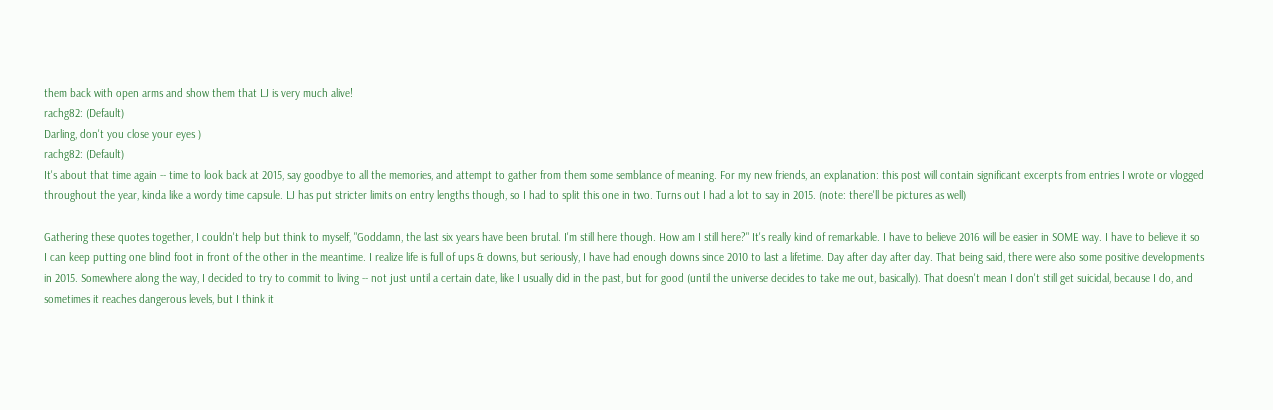them back with open arms and show them that LJ is very much alive!
rachg82: (Default)
Darling, don't you close your eyes )
rachg82: (Default)
It's about that time again -- time to look back at 2015, say goodbye to all the memories, and attempt to gather from them some semblance of meaning. For my new friends, an explanation: this post will contain significant excerpts from entries I wrote or vlogged throughout the year, kinda like a wordy time capsule. LJ has put stricter limits on entry lengths though, so I had to split this one in two. Turns out I had a lot to say in 2015. (note: there'll be pictures as well)

Gathering these quotes together, I couldn't help but think to myself, "Goddamn, the last six years have been brutal. I'm still here though. How am I still here?" It's really kind of remarkable. I have to believe 2016 will be easier in SOME way. I have to believe it so I can keep putting one blind foot in front of the other in the meantime. I realize life is full of ups & downs, but seriously, I have had enough downs since 2010 to last a lifetime. Day after day after day. That being said, there were also some positive developments in 2015. Somewhere along the way, I decided to try to commit to living -- not just until a certain date, like I usually did in the past, but for good (until the universe decides to take me out, basically). That doesn't mean I don't still get suicidal, because I do, and sometimes it reaches dangerous levels, but I think it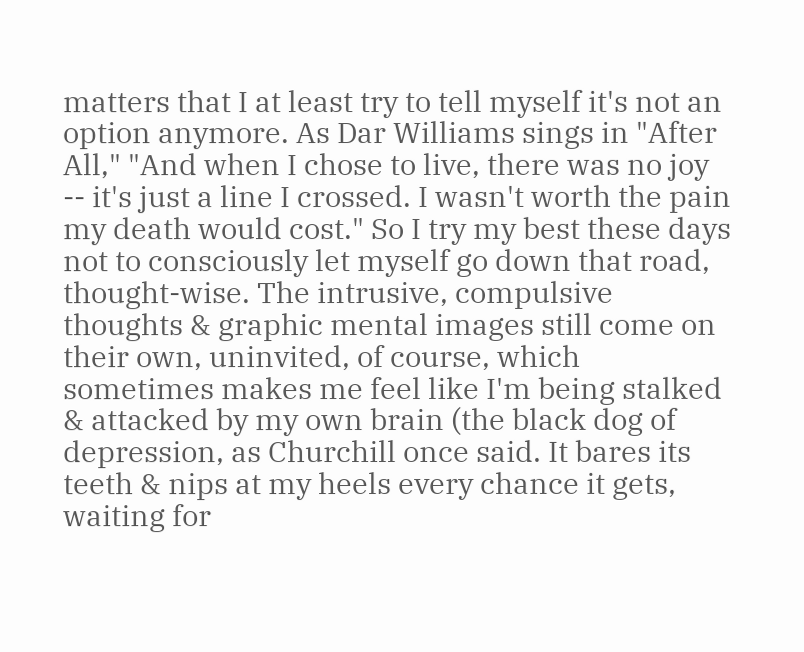matters that I at least try to tell myself it's not an option anymore. As Dar Williams sings in "After All," "And when I chose to live, there was no joy -- it's just a line I crossed. I wasn't worth the pain my death would cost." So I try my best these days not to consciously let myself go down that road, thought-wise. The intrusive, compulsive thoughts & graphic mental images still come on their own, uninvited, of course, which sometimes makes me feel like I'm being stalked & attacked by my own brain (the black dog of depression, as Churchill once said. It bares its teeth & nips at my heels every chance it gets, waiting for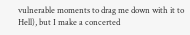vulnerable moments to drag me down with it to Hell), but I make a concerted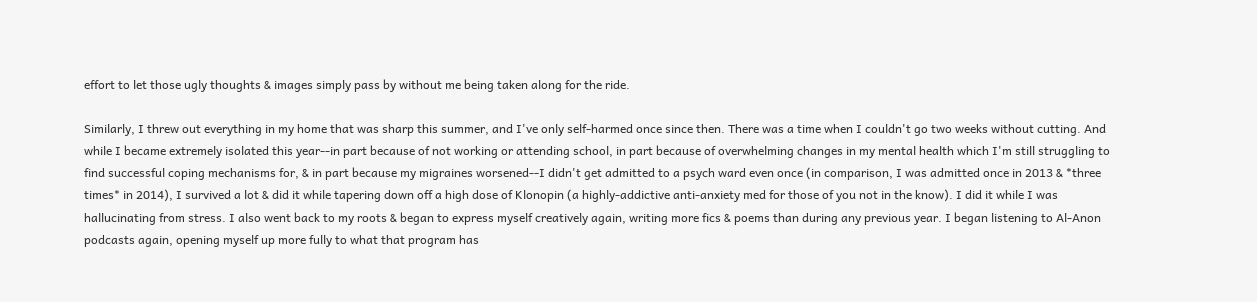effort to let those ugly thoughts & images simply pass by without me being taken along for the ride.

Similarly, I threw out everything in my home that was sharp this summer, and I've only self-harmed once since then. There was a time when I couldn't go two weeks without cutting. And while I became extremely isolated this year--in part because of not working or attending school, in part because of overwhelming changes in my mental health which I'm still struggling to find successful coping mechanisms for, & in part because my migraines worsened--I didn't get admitted to a psych ward even once (in comparison, I was admitted once in 2013 & *three times* in 2014), I survived a lot & did it while tapering down off a high dose of Klonopin (a highly-addictive anti-anxiety med for those of you not in the know). I did it while I was hallucinating from stress. I also went back to my roots & began to express myself creatively again, writing more fics & poems than during any previous year. I began listening to Al-Anon podcasts again, opening myself up more fully to what that program has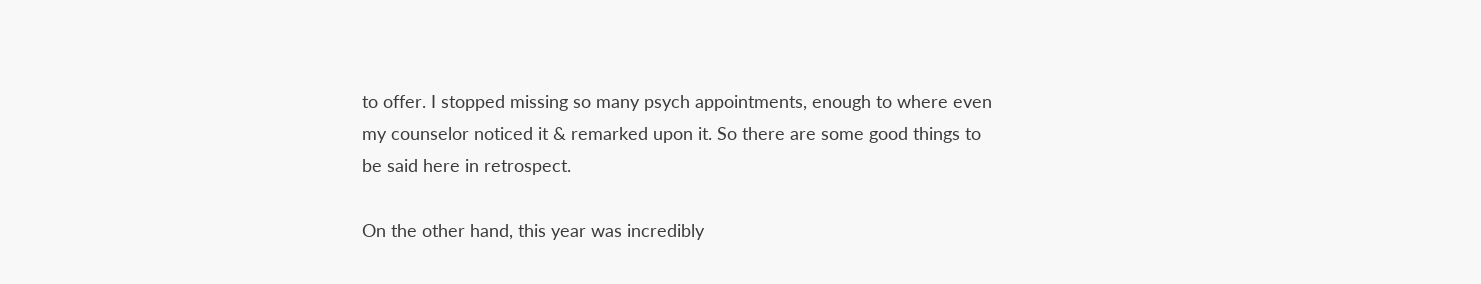to offer. I stopped missing so many psych appointments, enough to where even my counselor noticed it & remarked upon it. So there are some good things to be said here in retrospect.

On the other hand, this year was incredibly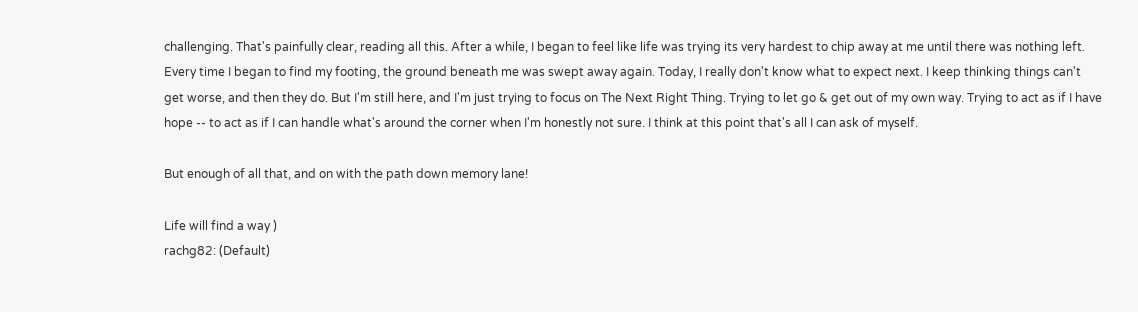challenging. That's painfully clear, reading all this. After a while, I began to feel like life was trying its very hardest to chip away at me until there was nothing left. Every time I began to find my footing, the ground beneath me was swept away again. Today, I really don't know what to expect next. I keep thinking things can't get worse, and then they do. But I'm still here, and I'm just trying to focus on The Next Right Thing. Trying to let go & get out of my own way. Trying to act as if I have hope -- to act as if I can handle what's around the corner when I'm honestly not sure. I think at this point that's all I can ask of myself.

But enough of all that, and on with the path down memory lane!

Life will find a way )
rachg82: (Default)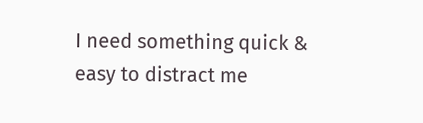I need something quick & easy to distract me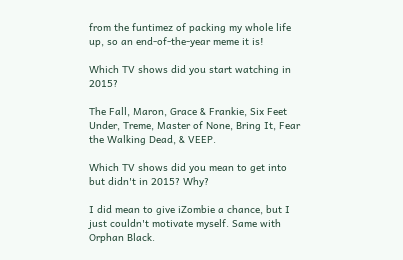from the funtimez of packing my whole life up, so an end-of-the-year meme it is!

Which TV shows did you start watching in 2015?

The Fall, Maron, Grace & Frankie, Six Feet Under, Treme, Master of None, Bring It, Fear the Walking Dead, & VEEP.

Which TV shows did you mean to get into but didn't in 2015? Why?

I did mean to give iZombie a chance, but I just couldn't motivate myself. Same with Orphan Black.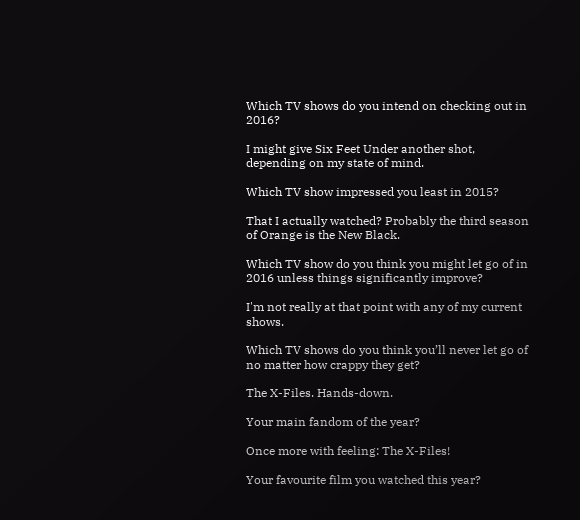Which TV shows do you intend on checking out in 2016?

I might give Six Feet Under another shot, depending on my state of mind.

Which TV show impressed you least in 2015?

That I actually watched? Probably the third season of Orange is the New Black.

Which TV show do you think you might let go of in 2016 unless things significantly improve?

I'm not really at that point with any of my current shows.

Which TV shows do you think you’ll never let go of no matter how crappy they get?

The X-Files. Hands-down.

Your main fandom of the year?

Once more with feeling: The X-Files!

Your favourite film you watched this year?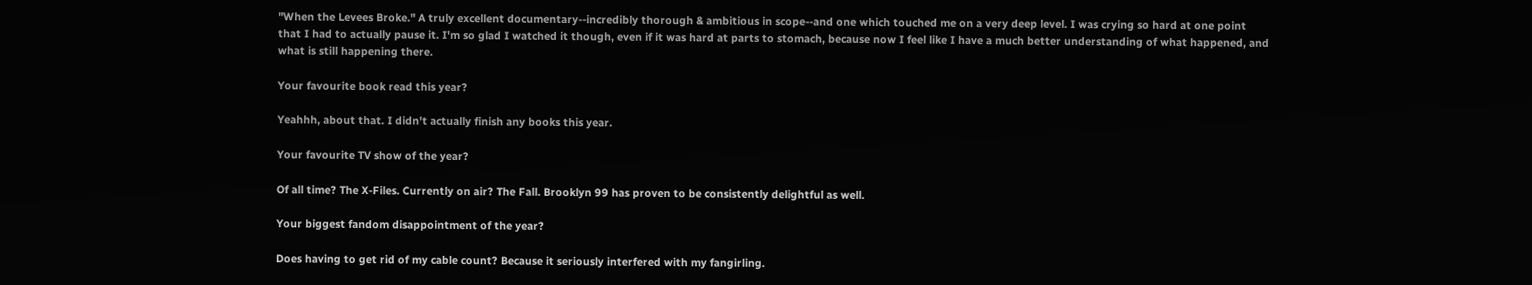"When the Levees Broke." A truly excellent documentary--incredibly thorough & ambitious in scope--and one which touched me on a very deep level. I was crying so hard at one point that I had to actually pause it. I'm so glad I watched it though, even if it was hard at parts to stomach, because now I feel like I have a much better understanding of what happened, and what is still happening there.

Your favourite book read this year?

Yeahhh, about that. I didn't actually finish any books this year.

Your favourite TV show of the year?

Of all time? The X-Files. Currently on air? The Fall. Brooklyn 99 has proven to be consistently delightful as well.

Your biggest fandom disappointment of the year?

Does having to get rid of my cable count? Because it seriously interfered with my fangirling.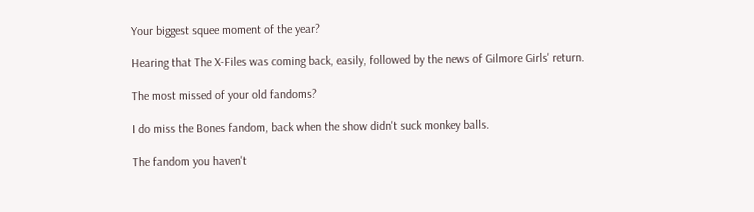Your biggest squee moment of the year?

Hearing that The X-Files was coming back, easily, followed by the news of Gilmore Girls' return.

The most missed of your old fandoms?

I do miss the Bones fandom, back when the show didn't suck monkey balls.

The fandom you haven't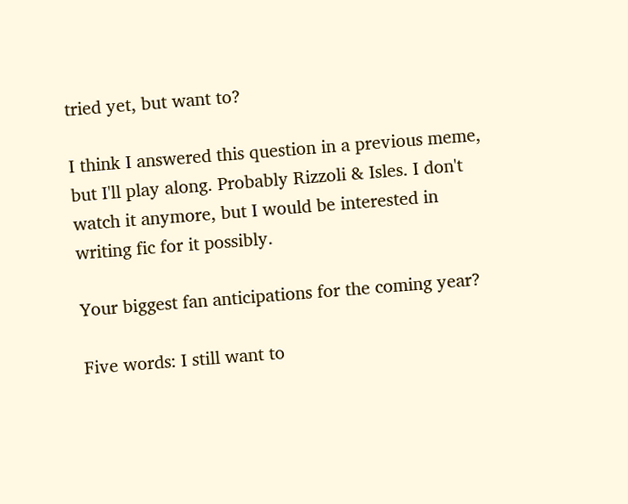tried yet, but want to?

I think I answered this question in a previous meme, but I'll play along. Probably Rizzoli & Isles. I don't watch it anymore, but I would be interested in writing fic for it possibly.

Your biggest fan anticipations for the coming year?

Five words: I still want to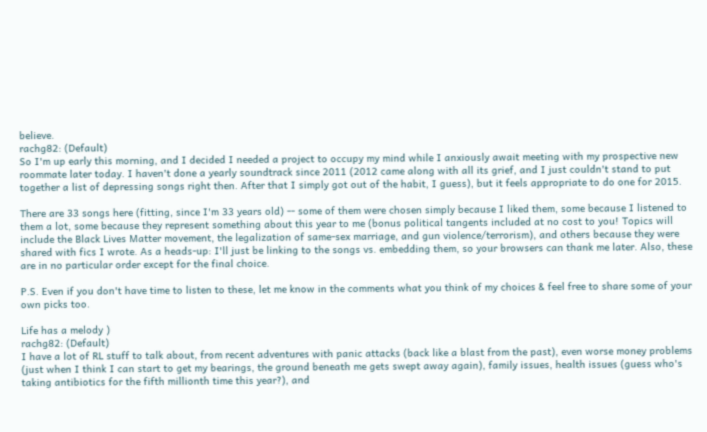believe.
rachg82: (Default)
So I'm up early this morning, and I decided I needed a project to occupy my mind while I anxiously await meeting with my prospective new roommate later today. I haven't done a yearly soundtrack since 2011 (2012 came along with all its grief, and I just couldn't stand to put together a list of depressing songs right then. After that I simply got out of the habit, I guess), but it feels appropriate to do one for 2015.

There are 33 songs here (fitting, since I'm 33 years old) -- some of them were chosen simply because I liked them, some because I listened to them a lot, some because they represent something about this year to me (bonus political tangents included at no cost to you! Topics will include the Black Lives Matter movement, the legalization of same-sex marriage, and gun violence/terrorism), and others because they were shared with fics I wrote. As a heads-up: I'll just be linking to the songs vs. embedding them, so your browsers can thank me later. Also, these are in no particular order except for the final choice.

P.S. Even if you don't have time to listen to these, let me know in the comments what you think of my choices & feel free to share some of your own picks too.

Life has a melody )
rachg82: (Default)
I have a lot of RL stuff to talk about, from recent adventures with panic attacks (back like a blast from the past), even worse money problems (just when I think I can start to get my bearings, the ground beneath me gets swept away again), family issues, health issues (guess who's taking antibiotics for the fifth millionth time this year?), and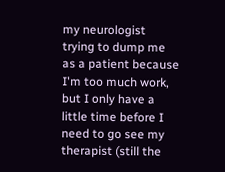my neurologist trying to dump me as a patient because I'm too much work, but I only have a little time before I need to go see my therapist (still the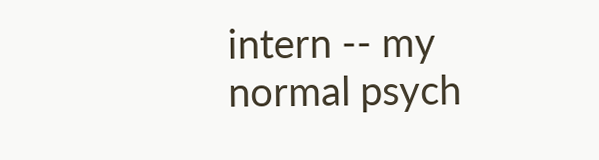intern -- my normal psych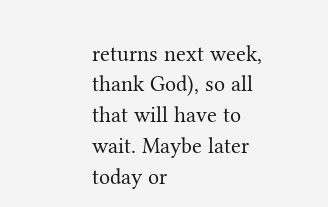returns next week, thank God), so all that will have to wait. Maybe later today or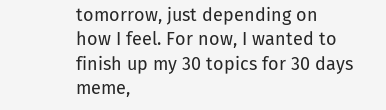tomorrow, just depending on how I feel. For now, I wanted to finish up my 30 topics for 30 days meme,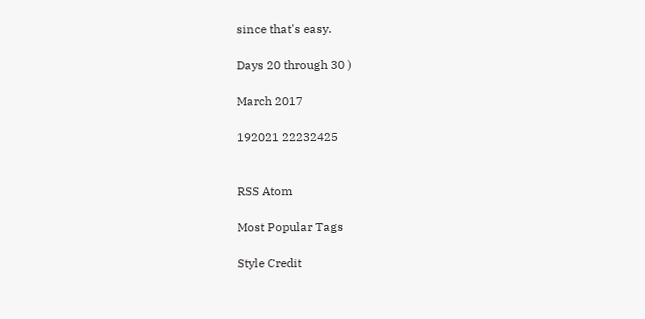since that's easy.

Days 20 through 30 )

March 2017

192021 22232425


RSS Atom

Most Popular Tags

Style Credit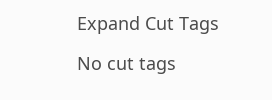Expand Cut Tags

No cut tags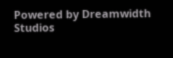Powered by Dreamwidth Studios